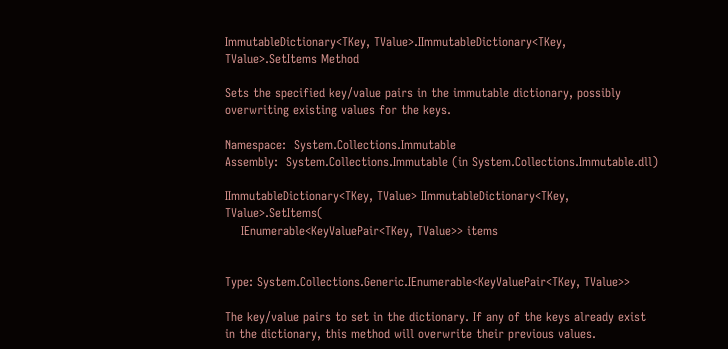ImmutableDictionary<TKey, TValue>.IImmutableDictionary<TKey, TValue>.SetItems Method

Sets the specified key/value pairs in the immutable dictionary, possibly overwriting existing values for the keys.

Namespace:  System.Collections.Immutable
Assembly:  System.Collections.Immutable (in System.Collections.Immutable.dll)

IImmutableDictionary<TKey, TValue> IImmutableDictionary<TKey, TValue>.SetItems(
    IEnumerable<KeyValuePair<TKey, TValue>> items


Type: System.Collections.Generic.IEnumerable<KeyValuePair<TKey, TValue>>

The key/value pairs to set in the dictionary. If any of the keys already exist in the dictionary, this method will overwrite their previous values.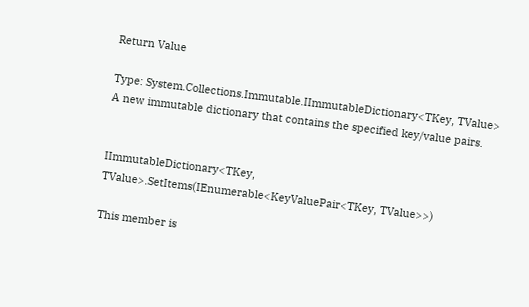Return Value

Type: System.Collections.Immutable.IImmutableDictionary<TKey, TValue>
A new immutable dictionary that contains the specified key/value pairs.


IImmutableDictionary<TKey, TValue>.SetItems(IEnumerable<KeyValuePair<TKey, TValue>>)

This member is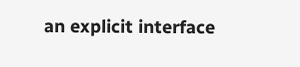an explicit interface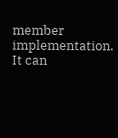member implementation. It can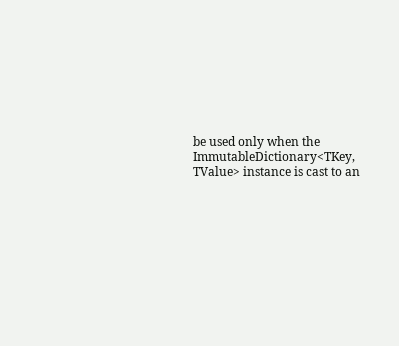be used only when the ImmutableDictionary<TKey, TValue> instance is cast to an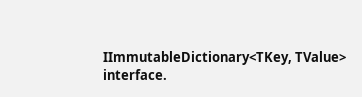IImmutableDictionary<TKey, TValue> interface.